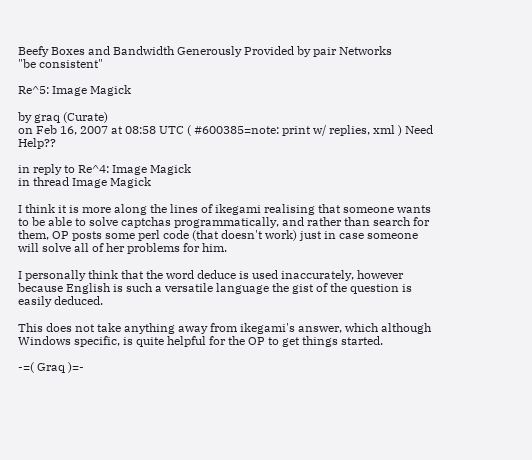Beefy Boxes and Bandwidth Generously Provided by pair Networks
"be consistent"

Re^5: Image Magick

by graq (Curate)
on Feb 16, 2007 at 08:58 UTC ( #600385=note: print w/ replies, xml ) Need Help??

in reply to Re^4: Image Magick
in thread Image Magick

I think it is more along the lines of ikegami realising that someone wants to be able to solve captchas programmatically, and rather than search for them, OP posts some perl code (that doesn't work) just in case someone will solve all of her problems for him.

I personally think that the word deduce is used inaccurately, however because English is such a versatile language the gist of the question is easily deduced.

This does not take anything away from ikegami's answer, which although Windows specific, is quite helpful for the OP to get things started.

-=( Graq )=-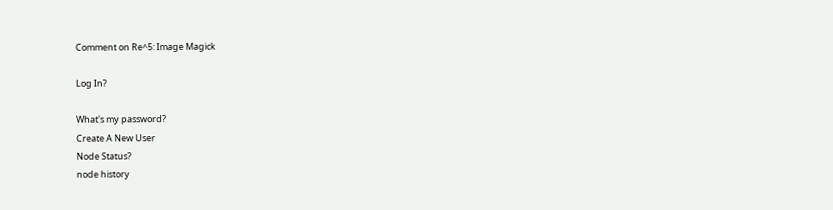Comment on Re^5: Image Magick

Log In?

What's my password?
Create A New User
Node Status?
node history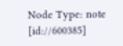Node Type: note [id://600385]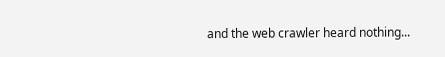and the web crawler heard nothing...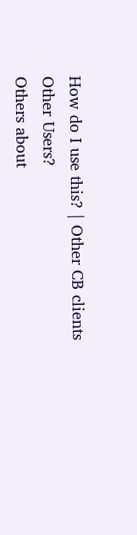How do I use this? | Other CB clients
Other Users?
Others about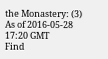the Monastery: (3)
As of 2016-05-28 17:20 GMT
Find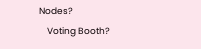Nodes?
    Voting Booth?